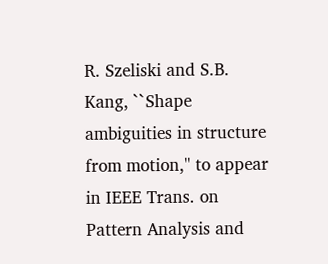R. Szeliski and S.B. Kang, ``Shape ambiguities in structure from motion,'' to appear in IEEE Trans. on Pattern Analysis and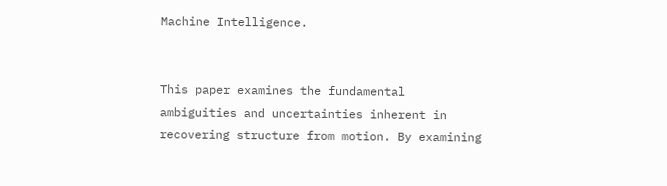Machine Intelligence.


This paper examines the fundamental ambiguities and uncertainties inherent in recovering structure from motion. By examining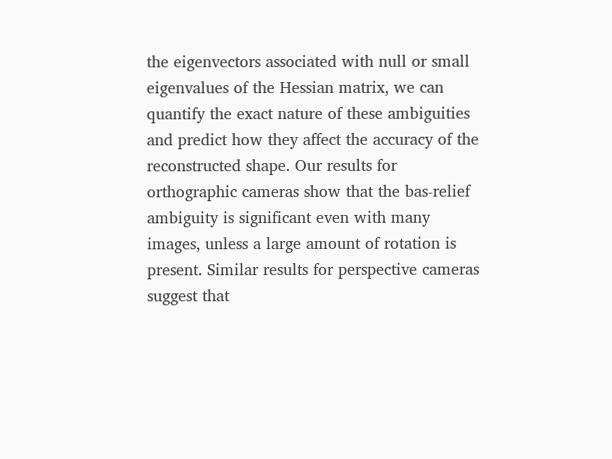the eigenvectors associated with null or small eigenvalues of the Hessian matrix, we can quantify the exact nature of these ambiguities and predict how they affect the accuracy of the reconstructed shape. Our results for orthographic cameras show that the bas-relief ambiguity is significant even with many images, unless a large amount of rotation is present. Similar results for perspective cameras suggest that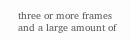three or more frames and a large amount of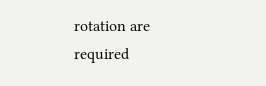rotation are required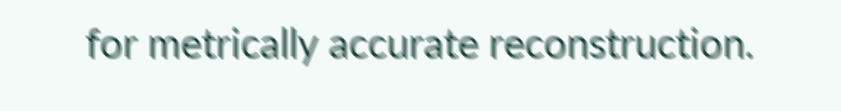for metrically accurate reconstruction.